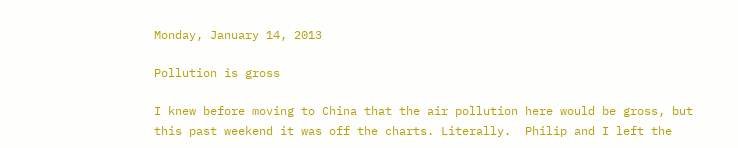Monday, January 14, 2013

Pollution is gross

I knew before moving to China that the air pollution here would be gross, but this past weekend it was off the charts. Literally.  Philip and I left the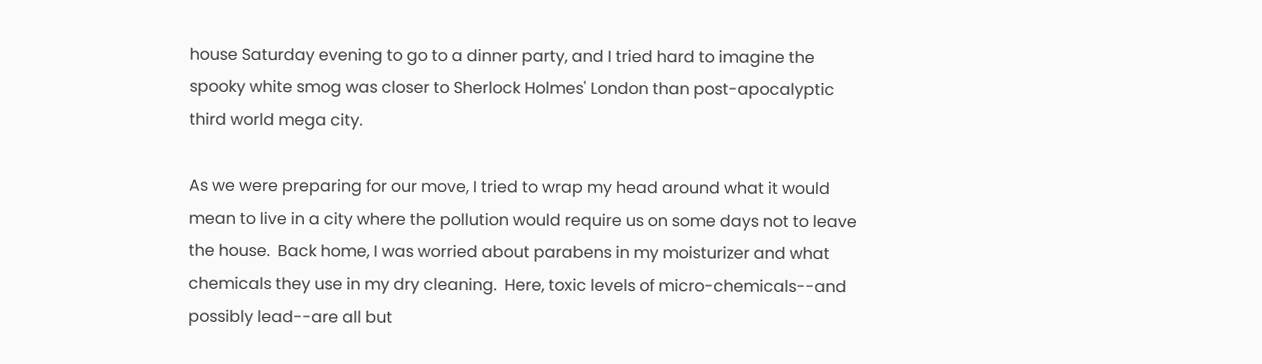house Saturday evening to go to a dinner party, and I tried hard to imagine the spooky white smog was closer to Sherlock Holmes' London than post-apocalyptic third world mega city.

As we were preparing for our move, I tried to wrap my head around what it would mean to live in a city where the pollution would require us on some days not to leave the house.  Back home, I was worried about parabens in my moisturizer and what chemicals they use in my dry cleaning.  Here, toxic levels of micro-chemicals--and possibly lead--are all but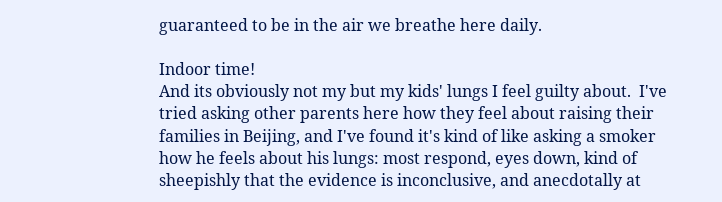guaranteed to be in the air we breathe here daily.

Indoor time!
And its obviously not my but my kids' lungs I feel guilty about.  I've tried asking other parents here how they feel about raising their families in Beijing, and I've found it's kind of like asking a smoker how he feels about his lungs: most respond, eyes down, kind of sheepishly that the evidence is inconclusive, and anecdotally at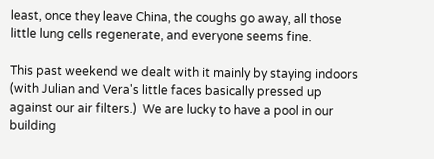least, once they leave China, the coughs go away, all those little lung cells regenerate, and everyone seems fine.

This past weekend we dealt with it mainly by staying indoors (with Julian and Vera's little faces basically pressed up against our air filters.)  We are lucky to have a pool in our building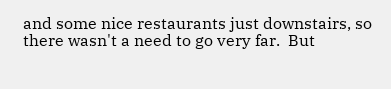and some nice restaurants just downstairs, so there wasn't a need to go very far.  But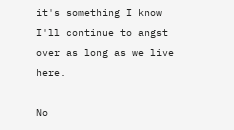it's something I know I'll continue to angst over as long as we live here.

No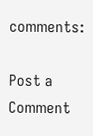comments:

Post a Comment